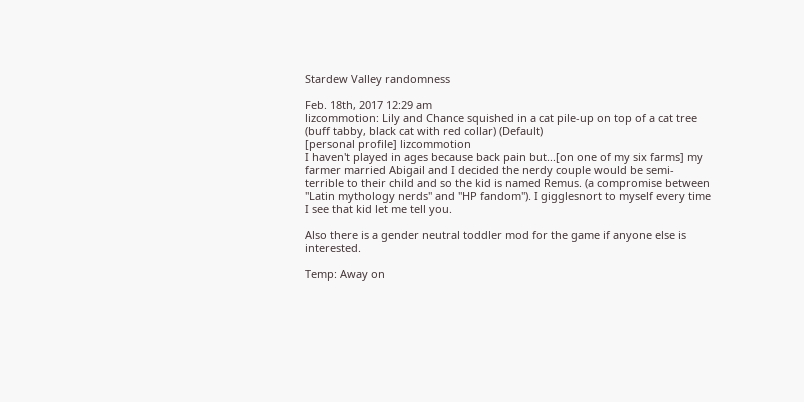Stardew Valley randomness

Feb. 18th, 2017 12:29 am
lizcommotion: Lily and Chance squished in a cat pile-up on top of a cat tree (buff tabby, black cat with red collar) (Default)
[personal profile] lizcommotion
I haven't played in ages because back pain but...[on one of my six farms] my farmer married Abigail and I decided the nerdy couple would be semi-terrible to their child and so the kid is named Remus. (a compromise between "Latin mythology nerds" and "HP fandom"). I gigglesnort to myself every time I see that kid let me tell you.

Also there is a gender neutral toddler mod for the game if anyone else is interested.

Temp: Away on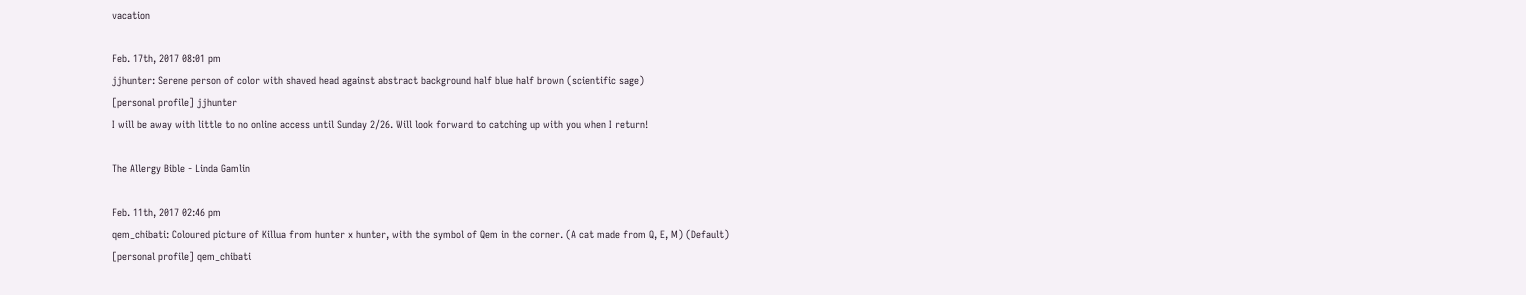vacation

Feb. 17th, 2017 08:01 pm
jjhunter: Serene person of color with shaved head against abstract background half blue half brown (scientific sage)
[personal profile] jjhunter
I will be away with little to no online access until Sunday 2/26. Will look forward to catching up with you when I return!

The Allergy Bible - Linda Gamlin

Feb. 11th, 2017 02:46 pm
qem_chibati: Coloured picture of Killua from hunter x hunter, with the symbol of Qem in the corner. (A cat made from Q, E, M) (Default)
[personal profile] qem_chibati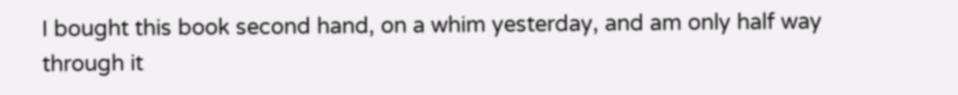I bought this book second hand, on a whim yesterday, and am only half way through it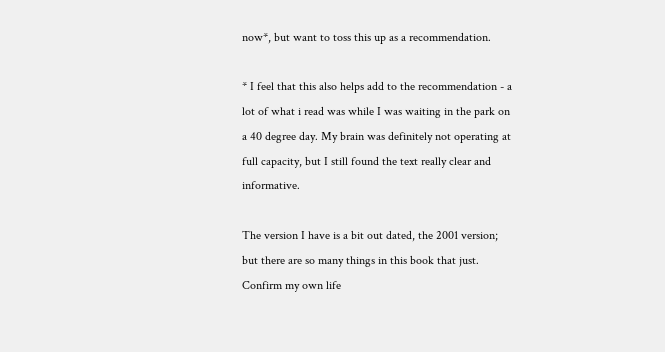now*, but want to toss this up as a recommendation.

* I feel that this also helps add to the recommendation - a lot of what i read was while I was waiting in the park on a 40 degree day. My brain was definitely not operating at full capacity, but I still found the text really clear and informative.

The version I have is a bit out dated, the 2001 version; but there are so many things in this book that just. Confirm my own life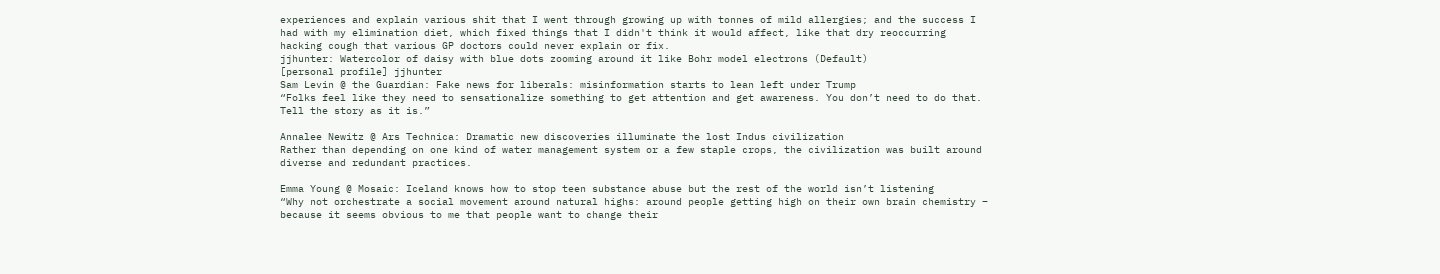experiences and explain various shit that I went through growing up with tonnes of mild allergies; and the success I had with my elimination diet, which fixed things that I didn't think it would affect, like that dry reoccurring hacking cough that various GP doctors could never explain or fix.
jjhunter: Watercolor of daisy with blue dots zooming around it like Bohr model electrons (Default)
[personal profile] jjhunter
Sam Levin @ the Guardian: Fake news for liberals: misinformation starts to lean left under Trump
“Folks feel like they need to sensationalize something to get attention and get awareness. You don’t need to do that. Tell the story as it is.”

Annalee Newitz @ Ars Technica: Dramatic new discoveries illuminate the lost Indus civilization
Rather than depending on one kind of water management system or a few staple crops, the civilization was built around diverse and redundant practices.

Emma Young @ Mosaic: Iceland knows how to stop teen substance abuse but the rest of the world isn’t listening
“Why not orchestrate a social movement around natural highs: around people getting high on their own brain chemistry – because it seems obvious to me that people want to change their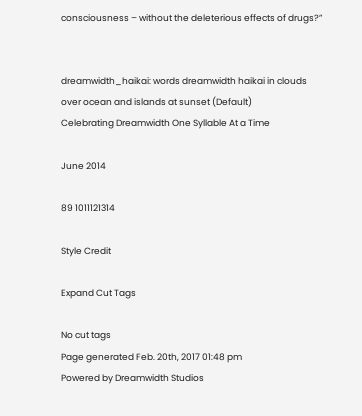consciousness – without the deleterious effects of drugs?”


dreamwidth_haikai: words dreamwidth haikai in clouds over ocean and islands at sunset (Default)
Celebrating Dreamwidth One Syllable At a Time

June 2014

89 1011121314

Style Credit

Expand Cut Tags

No cut tags
Page generated Feb. 20th, 2017 01:48 pm
Powered by Dreamwidth Studios